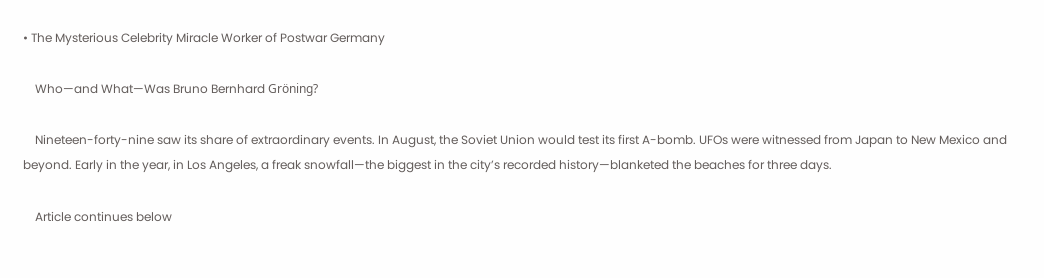• The Mysterious Celebrity Miracle Worker of Postwar Germany

    Who—and What—Was Bruno Bernhard Gröning?

    Nineteen-forty-nine saw its share of extraordinary events. In August, the Soviet Union would test its first A-bomb. UFOs were witnessed from Japan to New Mexico and beyond. Early in the year, in Los Angeles, a freak snowfall—the biggest in the city’s recorded history—blanketed the beaches for three days.

    Article continues below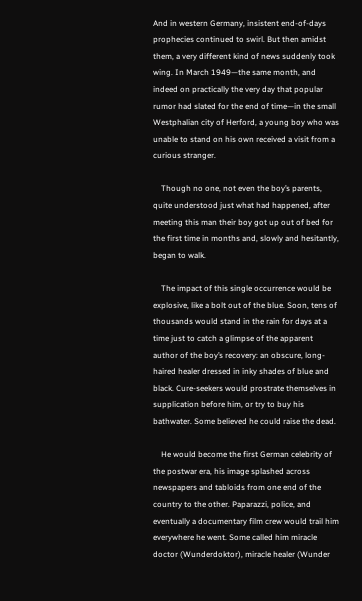And in western Germany, insistent end-of-days prophecies continued to swirl. But then amidst them, a very different kind of news suddenly took wing. In March 1949—the same month, and indeed on practically the very day that popular rumor had slated for the end of time—in the small Westphalian city of Herford, a young boy who was unable to stand on his own received a visit from a curious stranger.

    Though no one, not even the boy’s parents, quite understood just what had happened, after meeting this man their boy got up out of bed for the first time in months and, slowly and hesitantly, began to walk.

    The impact of this single occurrence would be explosive, like a bolt out of the blue. Soon, tens of thousands would stand in the rain for days at a time just to catch a glimpse of the apparent author of the boy’s recovery: an obscure, long-haired healer dressed in inky shades of blue and black. Cure-seekers would prostrate themselves in supplication before him, or try to buy his bathwater. Some believed he could raise the dead.

    He would become the first German celebrity of the postwar era, his image splashed across newspapers and tabloids from one end of the country to the other. Paparazzi, police, and eventually a documentary film crew would trail him everywhere he went. Some called him miracle doctor (Wunderdoktor), miracle healer (Wunder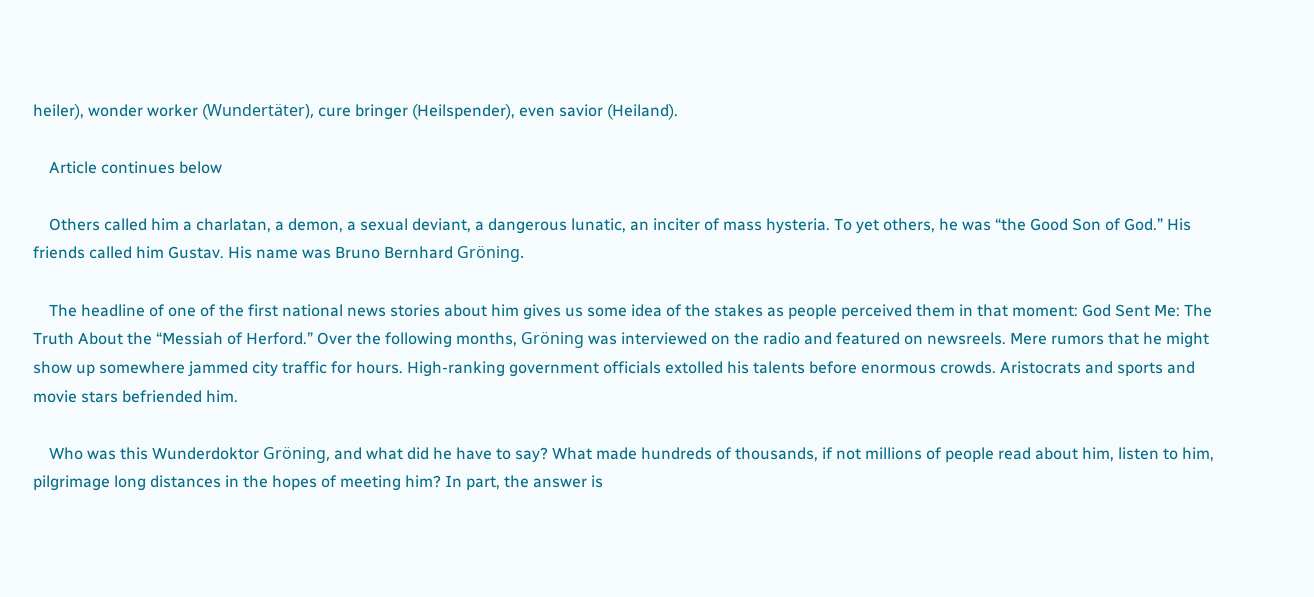heiler), wonder worker (Wundertäter), cure bringer (Heilspender), even savior (Heiland).

    Article continues below

    Others called him a charlatan, a demon, a sexual deviant, a dangerous lunatic, an inciter of mass hysteria. To yet others, he was “the Good Son of God.” His friends called him Gustav. His name was Bruno Bernhard Gröning.

    The headline of one of the first national news stories about him gives us some idea of the stakes as people perceived them in that moment: God Sent Me: The Truth About the “Messiah of Herford.” Over the following months, Gröning was interviewed on the radio and featured on newsreels. Mere rumors that he might show up somewhere jammed city traffic for hours. High-ranking government officials extolled his talents before enormous crowds. Aristocrats and sports and movie stars befriended him.

    Who was this Wunderdoktor Gröning, and what did he have to say? What made hundreds of thousands, if not millions of people read about him, listen to him, pilgrimage long distances in the hopes of meeting him? In part, the answer is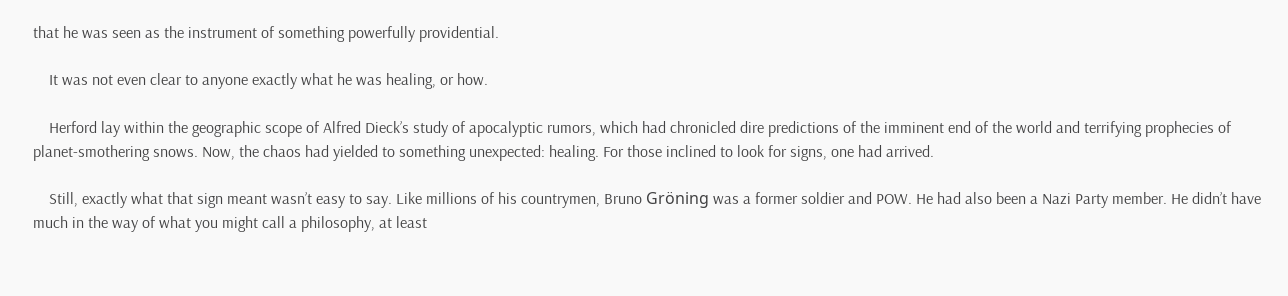that he was seen as the instrument of something powerfully providential.

    It was not even clear to anyone exactly what he was healing, or how.

    Herford lay within the geographic scope of Alfred Dieck’s study of apocalyptic rumors, which had chronicled dire predictions of the imminent end of the world and terrifying prophecies of planet-smothering snows. Now, the chaos had yielded to something unexpected: healing. For those inclined to look for signs, one had arrived.

    Still, exactly what that sign meant wasn’t easy to say. Like millions of his countrymen, Bruno Gröning was a former soldier and POW. He had also been a Nazi Party member. He didn’t have much in the way of what you might call a philosophy, at least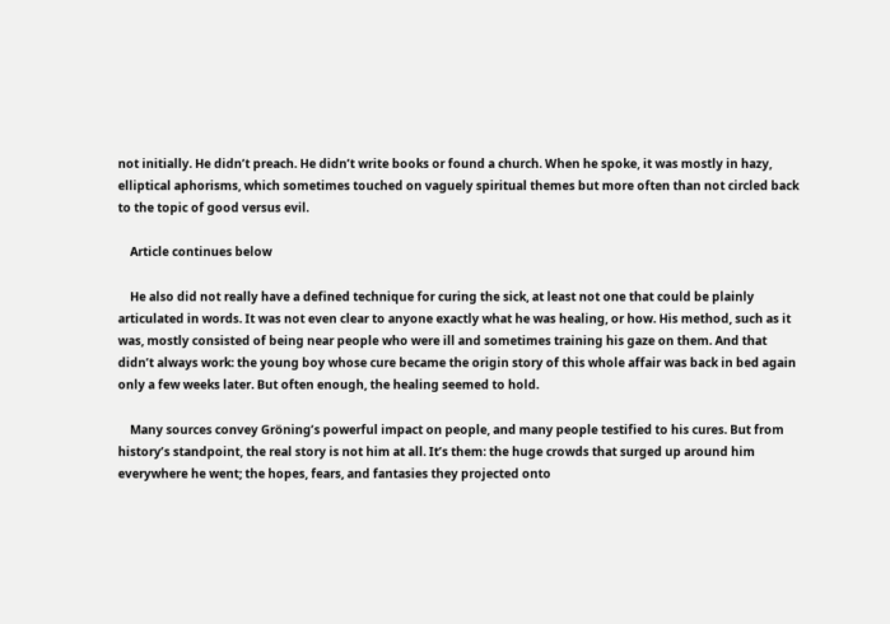not initially. He didn’t preach. He didn’t write books or found a church. When he spoke, it was mostly in hazy, elliptical aphorisms, which sometimes touched on vaguely spiritual themes but more often than not circled back to the topic of good versus evil.

    Article continues below

    He also did not really have a defined technique for curing the sick, at least not one that could be plainly articulated in words. It was not even clear to anyone exactly what he was healing, or how. His method, such as it was, mostly consisted of being near people who were ill and sometimes training his gaze on them. And that didn’t always work: the young boy whose cure became the origin story of this whole affair was back in bed again only a few weeks later. But often enough, the healing seemed to hold.

    Many sources convey Gröning’s powerful impact on people, and many people testified to his cures. But from history’s standpoint, the real story is not him at all. It’s them: the huge crowds that surged up around him everywhere he went; the hopes, fears, and fantasies they projected onto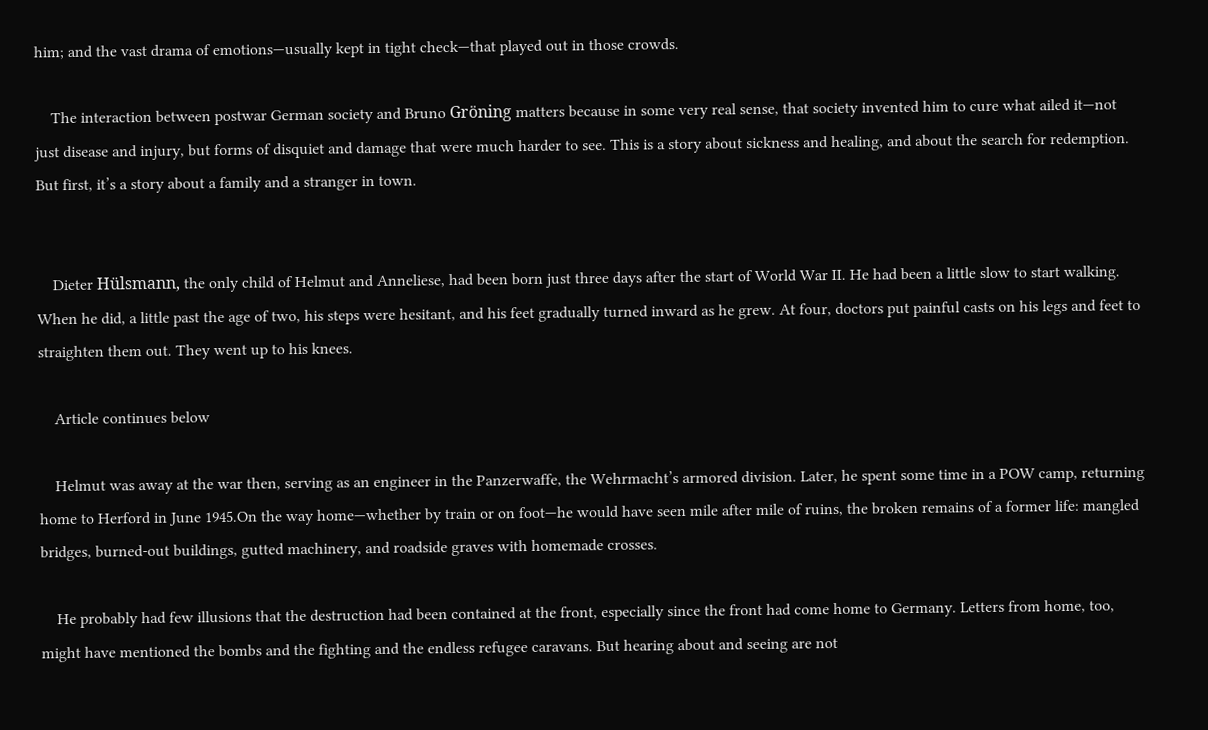him; and the vast drama of emotions—usually kept in tight check—that played out in those crowds.

    The interaction between postwar German society and Bruno Gröning matters because in some very real sense, that society invented him to cure what ailed it—not just disease and injury, but forms of disquiet and damage that were much harder to see. This is a story about sickness and healing, and about the search for redemption. But first, it’s a story about a family and a stranger in town.


    Dieter Hülsmann, the only child of Helmut and Anneliese, had been born just three days after the start of World War II. He had been a little slow to start walking. When he did, a little past the age of two, his steps were hesitant, and his feet gradually turned inward as he grew. At four, doctors put painful casts on his legs and feet to straighten them out. They went up to his knees.

    Article continues below

    Helmut was away at the war then, serving as an engineer in the Panzerwaffe, the Wehrmacht’s armored division. Later, he spent some time in a POW camp, returning home to Herford in June 1945.On the way home—whether by train or on foot—he would have seen mile after mile of ruins, the broken remains of a former life: mangled bridges, burned-out buildings, gutted machinery, and roadside graves with homemade crosses.

    He probably had few illusions that the destruction had been contained at the front, especially since the front had come home to Germany. Letters from home, too, might have mentioned the bombs and the fighting and the endless refugee caravans. But hearing about and seeing are not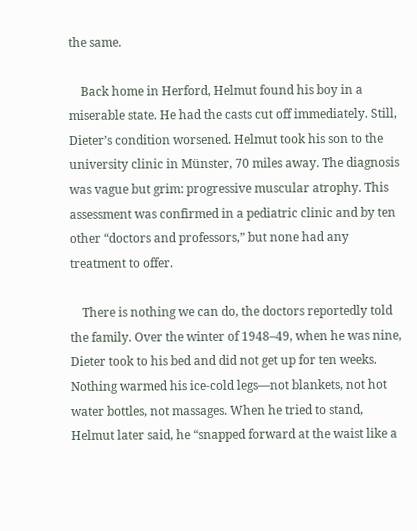the same.

    Back home in Herford, Helmut found his boy in a miserable state. He had the casts cut off immediately. Still, Dieter’s condition worsened. Helmut took his son to the university clinic in Münster, 70 miles away. The diagnosis was vague but grim: progressive muscular atrophy. This assessment was confirmed in a pediatric clinic and by ten other “doctors and professors,” but none had any treatment to offer.

    There is nothing we can do, the doctors reportedly told the family. Over the winter of 1948–49, when he was nine, Dieter took to his bed and did not get up for ten weeks. Nothing warmed his ice-cold legs—not blankets, not hot water bottles, not massages. When he tried to stand, Helmut later said, he “snapped forward at the waist like a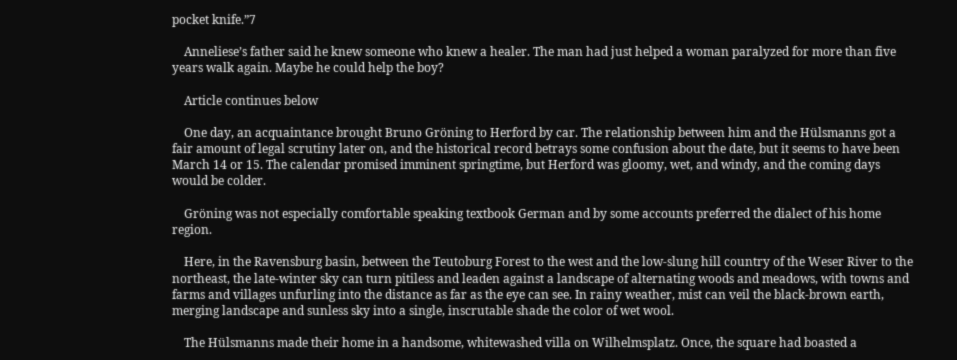pocket knife.”7

    Anneliese’s father said he knew someone who knew a healer. The man had just helped a woman paralyzed for more than five years walk again. Maybe he could help the boy?

    Article continues below

    One day, an acquaintance brought Bruno Gröning to Herford by car. The relationship between him and the Hülsmanns got a fair amount of legal scrutiny later on, and the historical record betrays some confusion about the date, but it seems to have been March 14 or 15. The calendar promised imminent springtime, but Herford was gloomy, wet, and windy, and the coming days would be colder.

    Gröning was not especially comfortable speaking textbook German and by some accounts preferred the dialect of his home region.

    Here, in the Ravensburg basin, between the Teutoburg Forest to the west and the low-slung hill country of the Weser River to the northeast, the late-winter sky can turn pitiless and leaden against a landscape of alternating woods and meadows, with towns and farms and villages unfurling into the distance as far as the eye can see. In rainy weather, mist can veil the black-brown earth, merging landscape and sunless sky into a single, inscrutable shade the color of wet wool.

    The Hülsmanns made their home in a handsome, whitewashed villa on Wilhelmsplatz. Once, the square had boasted a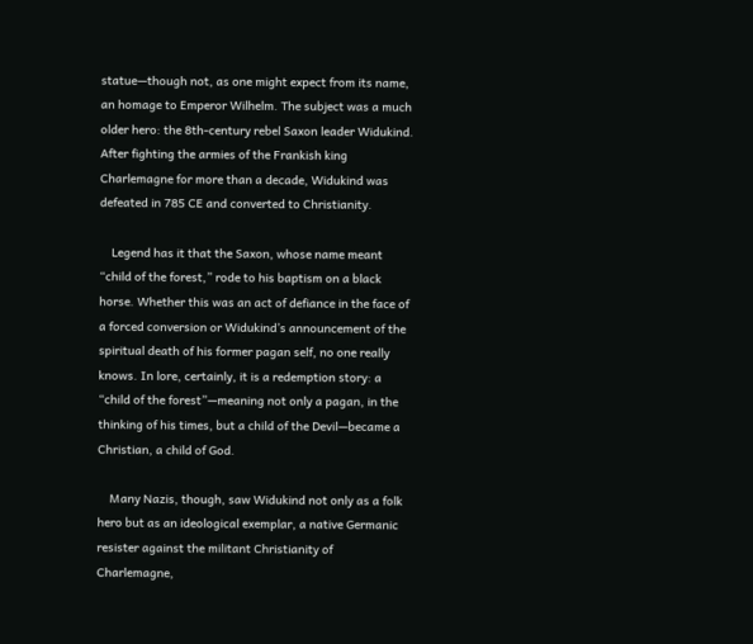statue—though not, as one might expect from its name, an homage to Emperor Wilhelm. The subject was a much older hero: the 8th-century rebel Saxon leader Widukind. After fighting the armies of the Frankish king Charlemagne for more than a decade, Widukind was defeated in 785 CE and converted to Christianity.

    Legend has it that the Saxon, whose name meant “child of the forest,” rode to his baptism on a black horse. Whether this was an act of defiance in the face of a forced conversion or Widukind’s announcement of the spiritual death of his former pagan self, no one really knows. In lore, certainly, it is a redemption story: a “child of the forest”—meaning not only a pagan, in the thinking of his times, but a child of the Devil—became a Christian, a child of God.

    Many Nazis, though, saw Widukind not only as a folk hero but as an ideological exemplar, a native Germanic resister against the militant Christianity of Charlemagne,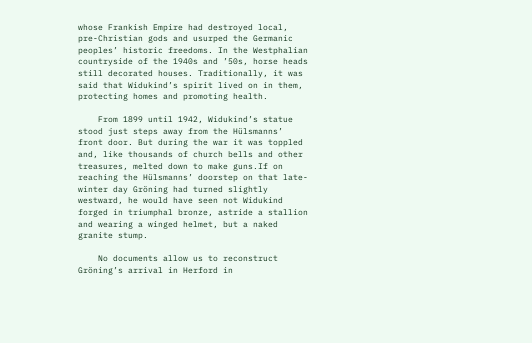whose Frankish Empire had destroyed local, pre-Christian gods and usurped the Germanic peoples’ historic freedoms. In the Westphalian countryside of the 1940s and ’50s, horse heads still decorated houses. Traditionally, it was said that Widukind’s spirit lived on in them, protecting homes and promoting health.

    From 1899 until 1942, Widukind’s statue stood just steps away from the Hülsmanns’ front door. But during the war it was toppled and, like thousands of church bells and other treasures, melted down to make guns.If on reaching the Hülsmanns’ doorstep on that late-winter day Gröning had turned slightly westward, he would have seen not Widukind forged in triumphal bronze, astride a stallion and wearing a winged helmet, but a naked granite stump.

    No documents allow us to reconstruct Gröning’s arrival in Herford in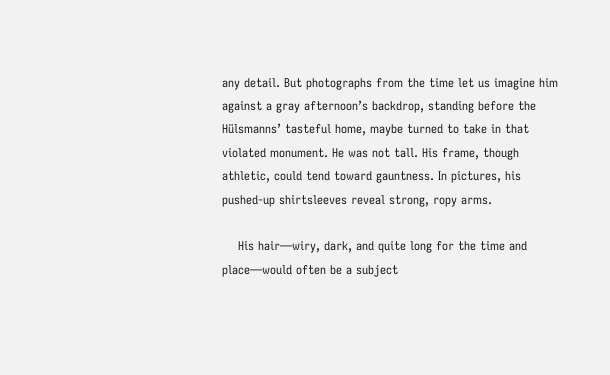any detail. But photographs from the time let us imagine him against a gray afternoon’s backdrop, standing before the Hülsmanns’ tasteful home, maybe turned to take in that violated monument. He was not tall. His frame, though athletic, could tend toward gauntness. In pictures, his pushed-up shirtsleeves reveal strong, ropy arms.

    His hair—wiry, dark, and quite long for the time and place—would often be a subject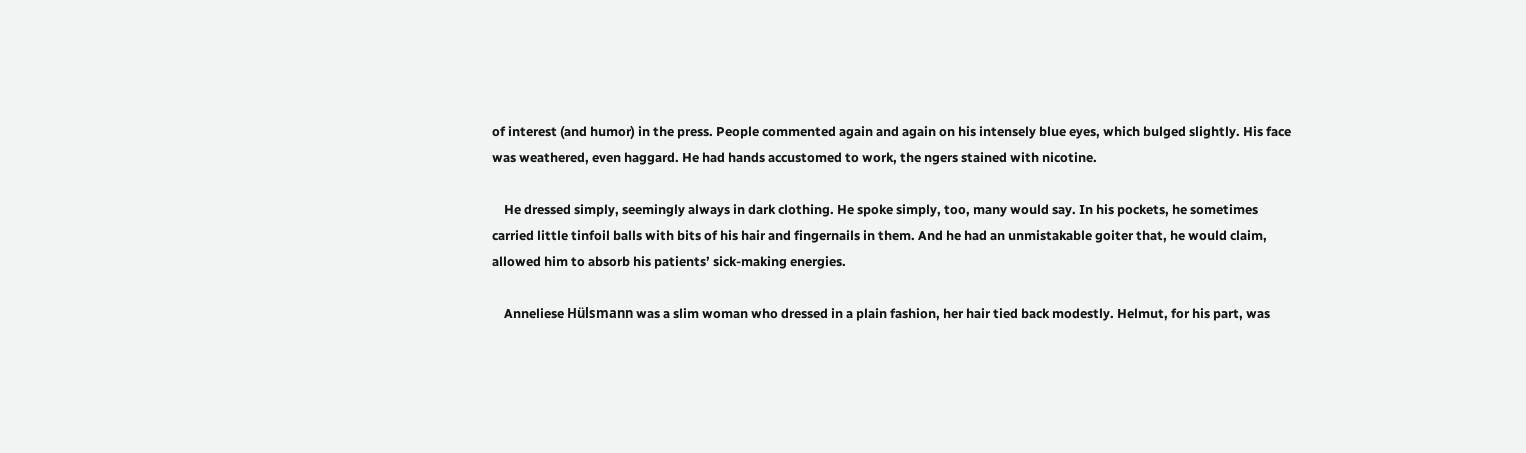of interest (and humor) in the press. People commented again and again on his intensely blue eyes, which bulged slightly. His face was weathered, even haggard. He had hands accustomed to work, the ngers stained with nicotine.

    He dressed simply, seemingly always in dark clothing. He spoke simply, too, many would say. In his pockets, he sometimes carried little tinfoil balls with bits of his hair and fingernails in them. And he had an unmistakable goiter that, he would claim, allowed him to absorb his patients’ sick-making energies.

    Anneliese Hülsmann was a slim woman who dressed in a plain fashion, her hair tied back modestly. Helmut, for his part, was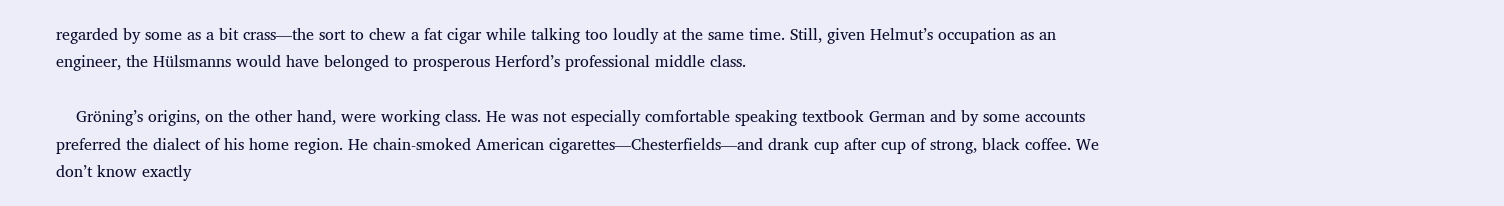regarded by some as a bit crass—the sort to chew a fat cigar while talking too loudly at the same time. Still, given Helmut’s occupation as an engineer, the Hülsmanns would have belonged to prosperous Herford’s professional middle class.

    Gröning’s origins, on the other hand, were working class. He was not especially comfortable speaking textbook German and by some accounts preferred the dialect of his home region. He chain-smoked American cigarettes—Chesterfields—and drank cup after cup of strong, black coffee. We don’t know exactly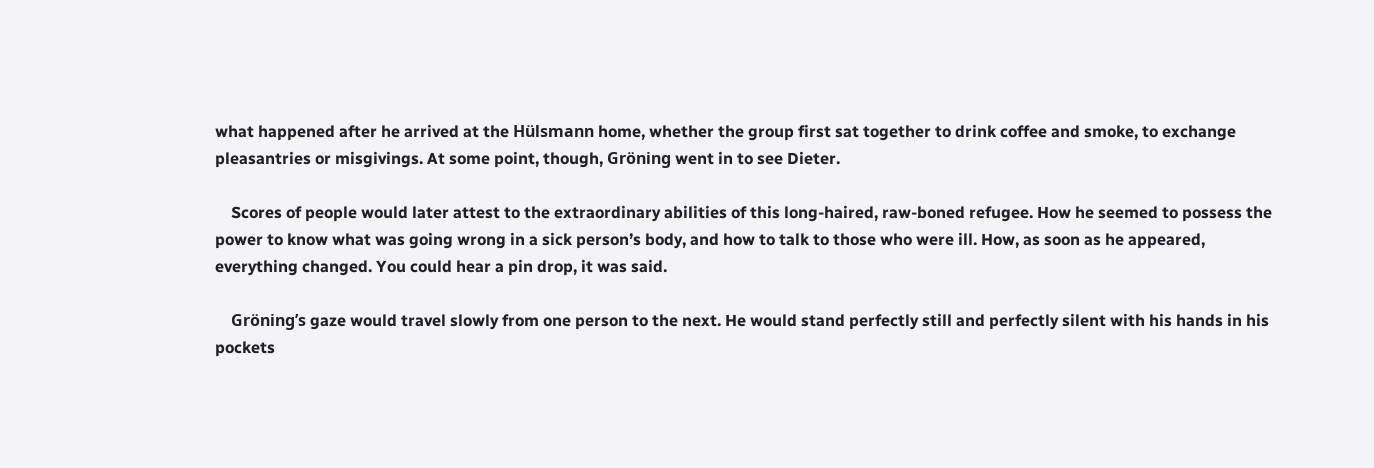what happened after he arrived at the Hülsmann home, whether the group first sat together to drink coffee and smoke, to exchange pleasantries or misgivings. At some point, though, Gröning went in to see Dieter.

    Scores of people would later attest to the extraordinary abilities of this long-haired, raw-boned refugee. How he seemed to possess the power to know what was going wrong in a sick person’s body, and how to talk to those who were ill. How, as soon as he appeared, everything changed. You could hear a pin drop, it was said.

    Gröning’s gaze would travel slowly from one person to the next. He would stand perfectly still and perfectly silent with his hands in his pockets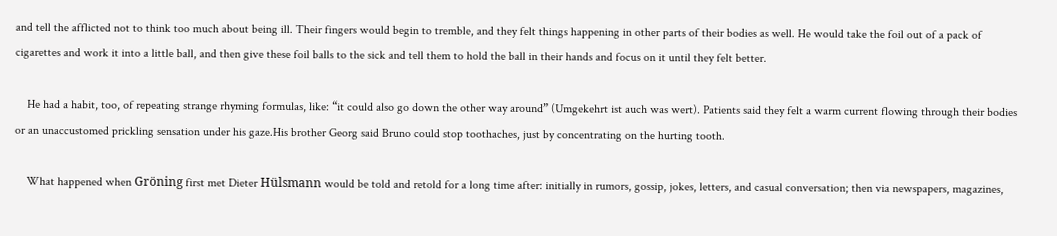and tell the afflicted not to think too much about being ill. Their fingers would begin to tremble, and they felt things happening in other parts of their bodies as well. He would take the foil out of a pack of cigarettes and work it into a little ball, and then give these foil balls to the sick and tell them to hold the ball in their hands and focus on it until they felt better.

    He had a habit, too, of repeating strange rhyming formulas, like: “it could also go down the other way around” (Umgekehrt ist auch was wert). Patients said they felt a warm current flowing through their bodies or an unaccustomed prickling sensation under his gaze.His brother Georg said Bruno could stop toothaches, just by concentrating on the hurting tooth.

    What happened when Gröning first met Dieter Hülsmann would be told and retold for a long time after: initially in rumors, gossip, jokes, letters, and casual conversation; then via newspapers, magazines,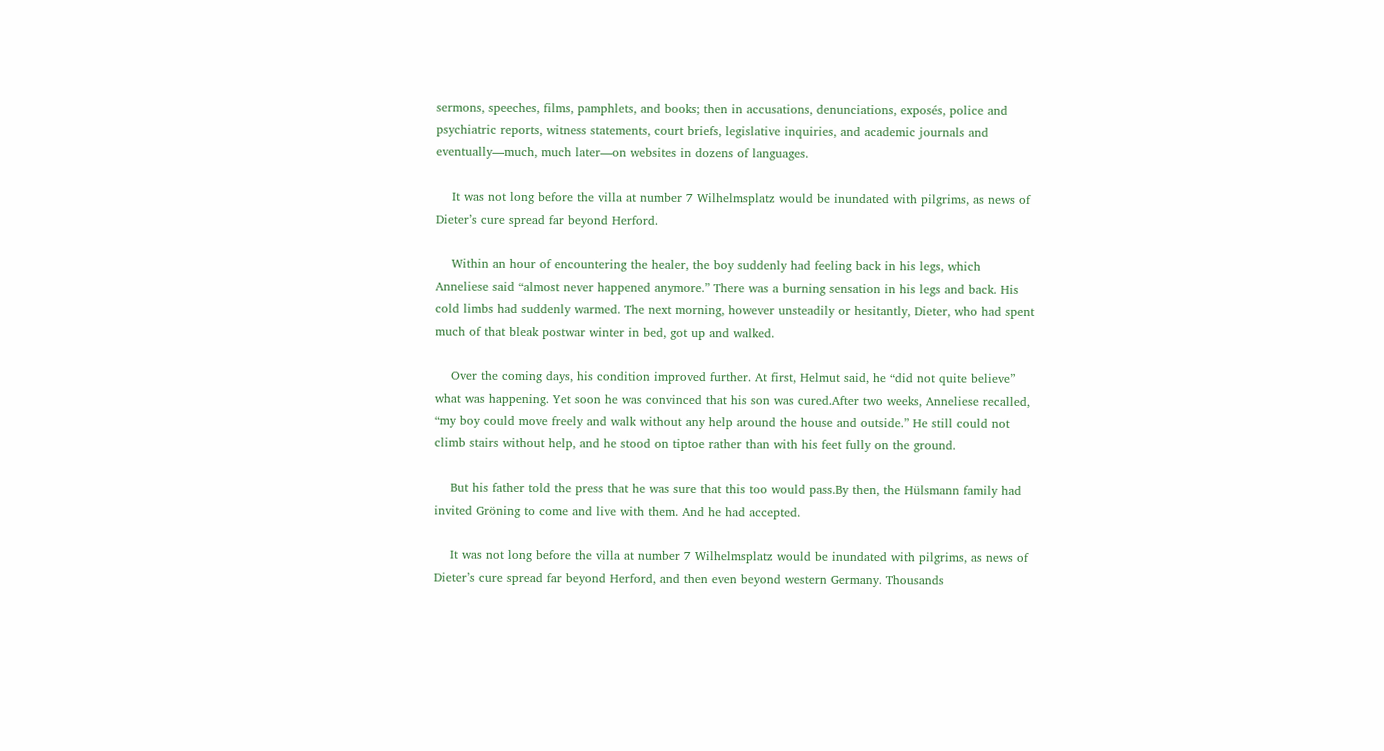sermons, speeches, films, pamphlets, and books; then in accusations, denunciations, exposés, police and psychiatric reports, witness statements, court briefs, legislative inquiries, and academic journals and eventually—much, much later—on websites in dozens of languages.

    It was not long before the villa at number 7 Wilhelmsplatz would be inundated with pilgrims, as news of Dieter’s cure spread far beyond Herford.

    Within an hour of encountering the healer, the boy suddenly had feeling back in his legs, which Anneliese said “almost never happened anymore.” There was a burning sensation in his legs and back. His cold limbs had suddenly warmed. The next morning, however unsteadily or hesitantly, Dieter, who had spent much of that bleak postwar winter in bed, got up and walked.

    Over the coming days, his condition improved further. At first, Helmut said, he “did not quite believe” what was happening. Yet soon he was convinced that his son was cured.After two weeks, Anneliese recalled, “my boy could move freely and walk without any help around the house and outside.” He still could not climb stairs without help, and he stood on tiptoe rather than with his feet fully on the ground.

    But his father told the press that he was sure that this too would pass.By then, the Hülsmann family had invited Gröning to come and live with them. And he had accepted.

    It was not long before the villa at number 7 Wilhelmsplatz would be inundated with pilgrims, as news of Dieter’s cure spread far beyond Herford, and then even beyond western Germany. Thousands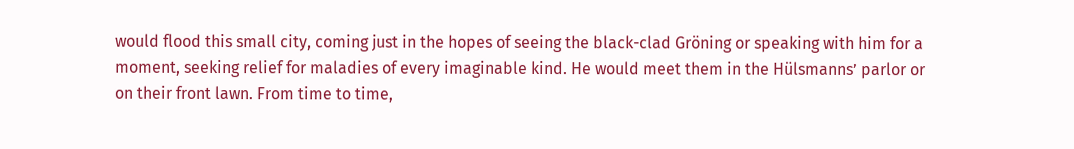would flood this small city, coming just in the hopes of seeing the black-clad Gröning or speaking with him for a moment, seeking relief for maladies of every imaginable kind. He would meet them in the Hülsmanns’ parlor or on their front lawn. From time to time,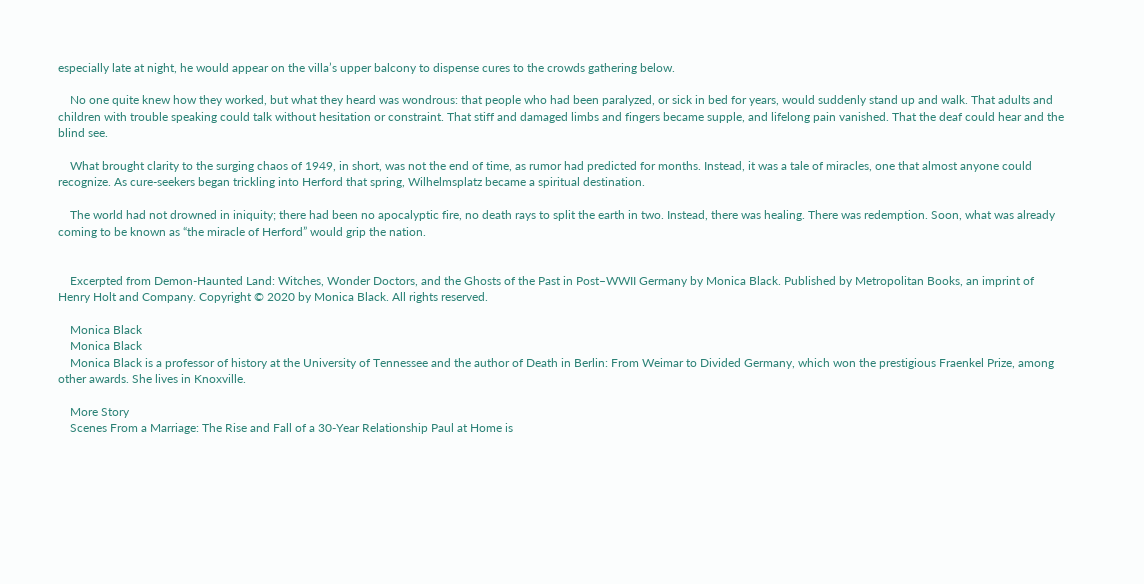especially late at night, he would appear on the villa’s upper balcony to dispense cures to the crowds gathering below.

    No one quite knew how they worked, but what they heard was wondrous: that people who had been paralyzed, or sick in bed for years, would suddenly stand up and walk. That adults and children with trouble speaking could talk without hesitation or constraint. That stiff and damaged limbs and fingers became supple, and lifelong pain vanished. That the deaf could hear and the blind see.

    What brought clarity to the surging chaos of 1949, in short, was not the end of time, as rumor had predicted for months. Instead, it was a tale of miracles, one that almost anyone could recognize. As cure-seekers began trickling into Herford that spring, Wilhelmsplatz became a spiritual destination.

    The world had not drowned in iniquity; there had been no apocalyptic fire, no death rays to split the earth in two. Instead, there was healing. There was redemption. Soon, what was already coming to be known as “the miracle of Herford” would grip the nation.


    Excerpted from Demon-Haunted Land: Witches, Wonder Doctors, and the Ghosts of the Past in Post–WWII Germany by Monica Black. Published by Metropolitan Books, an imprint of Henry Holt and Company. Copyright © 2020 by Monica Black. All rights reserved.

    Monica Black
    Monica Black
    Monica Black is a professor of history at the University of Tennessee and the author of Death in Berlin: From Weimar to Divided Germany, which won the prestigious Fraenkel Prize, among other awards. She lives in Knoxville.

    More Story
    Scenes From a Marriage: The Rise and Fall of a 30-Year Relationship Paul at Home is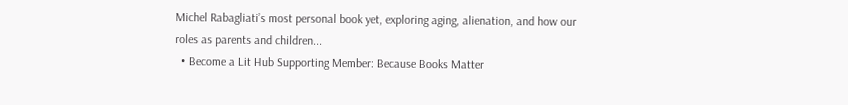Michel Rabagliati’s most personal book yet, exploring aging, alienation, and how our roles as parents and children...
  • Become a Lit Hub Supporting Member: Because Books Matter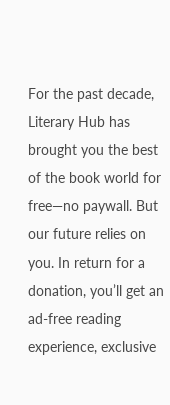For the past decade, Literary Hub has brought you the best of the book world for free—no paywall. But our future relies on you. In return for a donation, you’ll get an ad-free reading experience, exclusive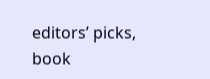editors’ picks, book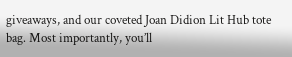giveaways, and our coveted Joan Didion Lit Hub tote bag. Most importantly, you’ll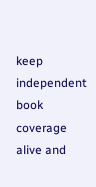keep independent book coverage alive and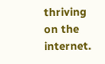thriving on the internet.